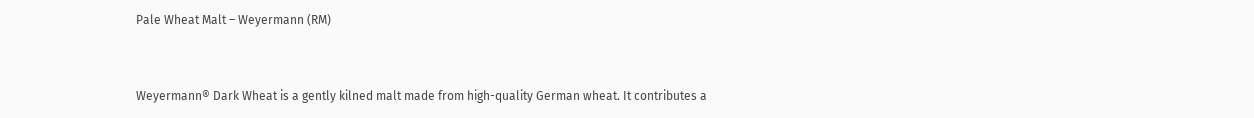Pale Wheat Malt – Weyermann (RM)


Weyermann® Dark Wheat is a gently kilned malt made from high-quality German wheat. It contributes a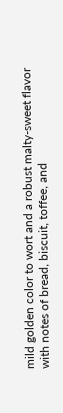mild golden color to wort and a robust malty-sweet flavor with notes of bread, biscuit, toffee, and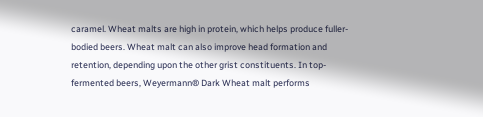caramel. Wheat malts are high in protein, which helps produce fuller-bodied beers. Wheat malt can also improve head formation and retention, depending upon the other grist constituents. In top-fermented beers, Weyermann® Dark Wheat malt performs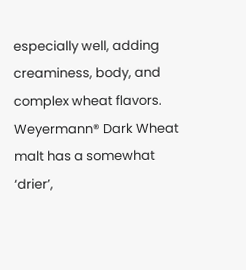especially well, adding creaminess, body, and complex wheat flavors. Weyermann® Dark Wheat malt has a somewhat ‘drier’,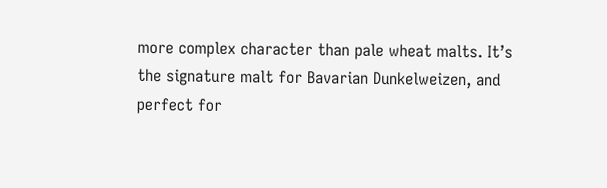more complex character than pale wheat malts. It’s the signature malt for Bavarian Dunkelweizen, and perfect for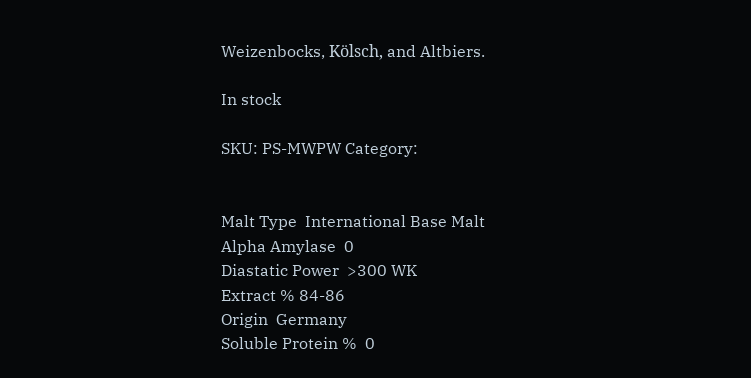Weizenbocks, Kölsch, and Altbiers.

In stock

SKU: PS-MWPW Category:


Malt Type  International Base Malt
Alpha Amylase  0
Diastatic Power  >300 WK
Extract % 84-86
Origin  Germany
Soluble Protein %  0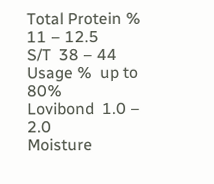Total Protein %  11 – 12.5
S/T  38 – 44
Usage %  up to 80%
Lovibond  1.0 – 2.0
Moisture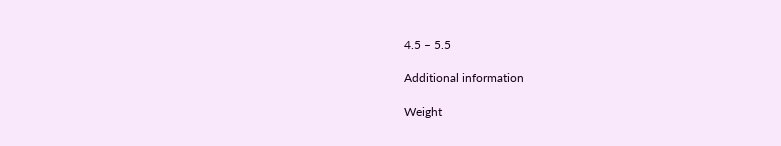4.5 – 5.5

Additional information

Weight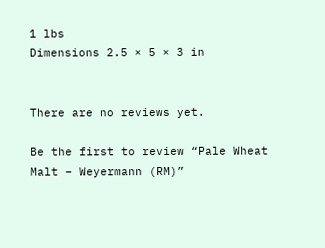1 lbs
Dimensions 2.5 × 5 × 3 in


There are no reviews yet.

Be the first to review “Pale Wheat Malt – Weyermann (RM)”